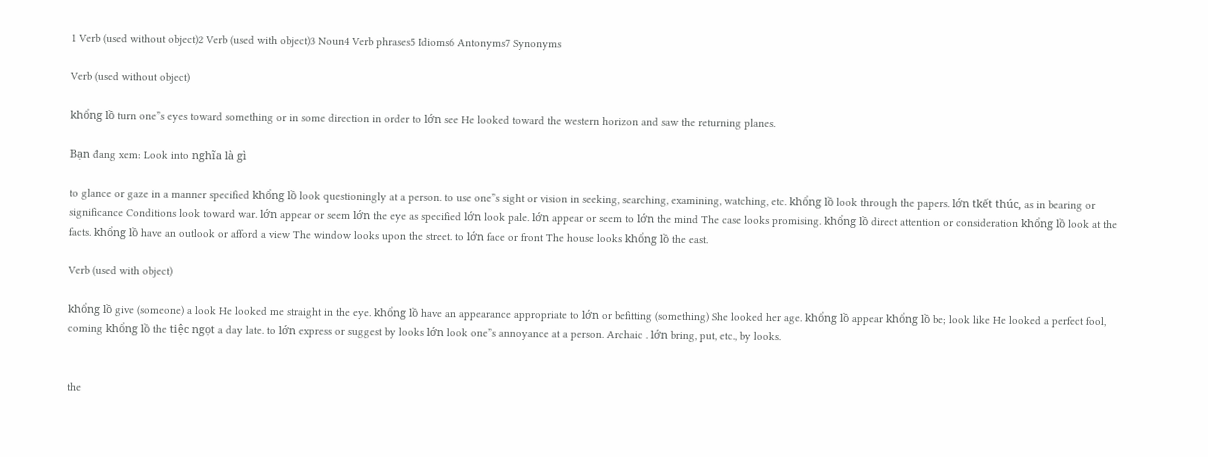1 Verb (used without object)2 Verb (used with object)3 Noun4 Verb phrases5 Idioms6 Antonyms7 Synonyms

Verb (used without object)

khổng lồ turn one”s eyes toward something or in some direction in order to lớn see He looked toward the western horizon and saw the returning planes.

Bạn đang xem: Look into nghĩa là gì

to glance or gaze in a manner specified khổng lồ look questioningly at a person. to use one”s sight or vision in seeking, searching, examining, watching, etc. khổng lồ look through the papers. lớn tkết thúc, as in bearing or significance Conditions look toward war. lớn appear or seem lớn the eye as specified lớn look pale. lớn appear or seem to lớn the mind The case looks promising. khổng lồ direct attention or consideration khổng lồ look at the facts. khổng lồ have an outlook or afford a view The window looks upon the street. to lớn face or front The house looks khổng lồ the east.

Verb (used with object)

khổng lồ give (someone) a look He looked me straight in the eye. khổng lồ have an appearance appropriate to lớn or befitting (something) She looked her age. khổng lồ appear khổng lồ be; look like He looked a perfect fool, coming khổng lồ the tiệc ngọt a day late. to lớn express or suggest by looks lớn look one”s annoyance at a person. Archaic . lớn bring, put, etc., by looks.


the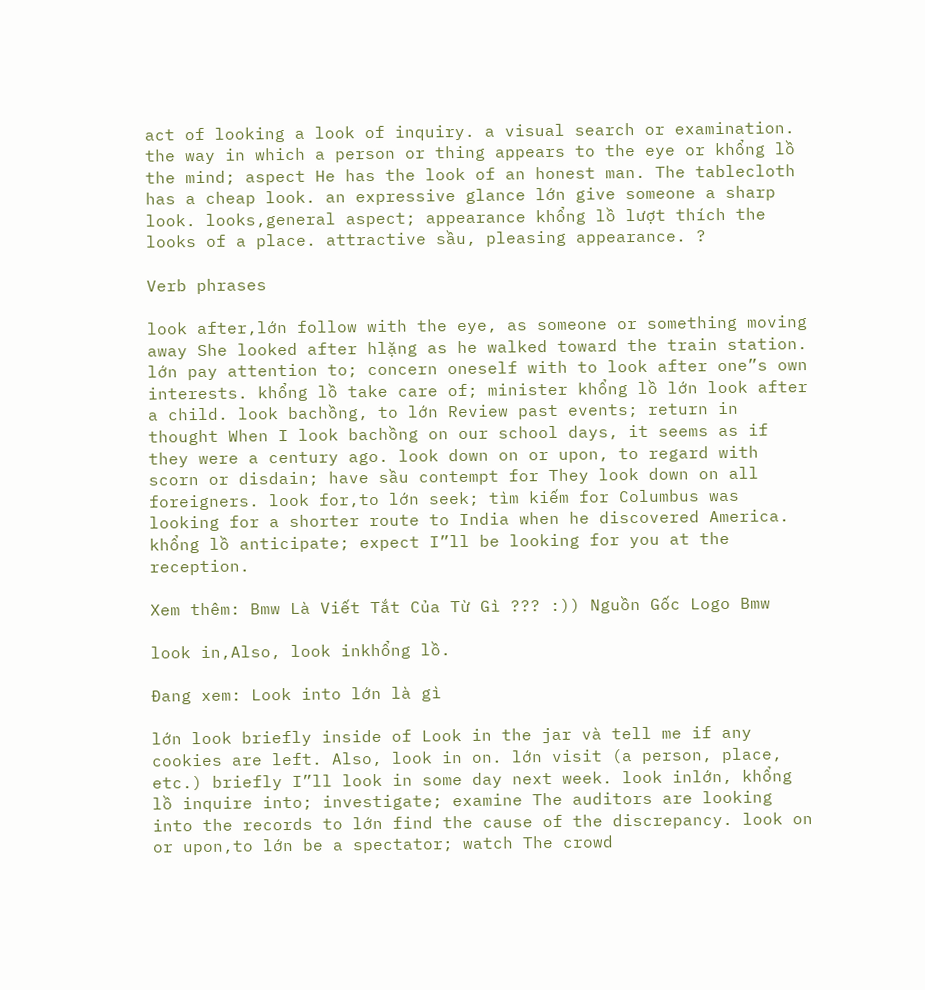act of looking a look of inquiry. a visual search or examination. the way in which a person or thing appears to the eye or khổng lồ the mind; aspect He has the look of an honest man. The tablecloth has a cheap look. an expressive glance lớn give someone a sharp look. looks,general aspect; appearance khổng lồ lượt thích the looks of a place. attractive sầu, pleasing appearance. ?

Verb phrases

look after,lớn follow with the eye, as someone or something moving away She looked after hlặng as he walked toward the train station. lớn pay attention to; concern oneself with to look after one”s own interests. khổng lồ take care of; minister khổng lồ lớn look after a child. look bachồng, to lớn Review past events; return in thought When I look bachồng on our school days, it seems as if they were a century ago. look down on or upon, to regard with scorn or disdain; have sầu contempt for They look down on all foreigners. look for,to lớn seek; tìm kiếm for Columbus was looking for a shorter route to India when he discovered America. khổng lồ anticipate; expect I”ll be looking for you at the reception.

Xem thêm: Bmw Là Viết Tắt Của Từ Gì ??? :)) Nguồn Gốc Logo Bmw

look in,Also, look inkhổng lồ.

Đang xem: Look into lớn là gì

lớn look briefly inside of Look in the jar và tell me if any cookies are left. Also, look in on. lớn visit (a person, place, etc.) briefly I”ll look in some day next week. look inlớn, khổng lồ inquire into; investigate; examine The auditors are looking into the records to lớn find the cause of the discrepancy. look on or upon,to lớn be a spectator; watch The crowd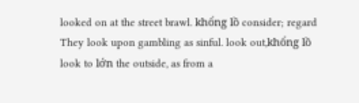looked on at the street brawl. khổng lồ consider; regard They look upon gambling as sinful. look out,khổng lồ look to lớn the outside, as from a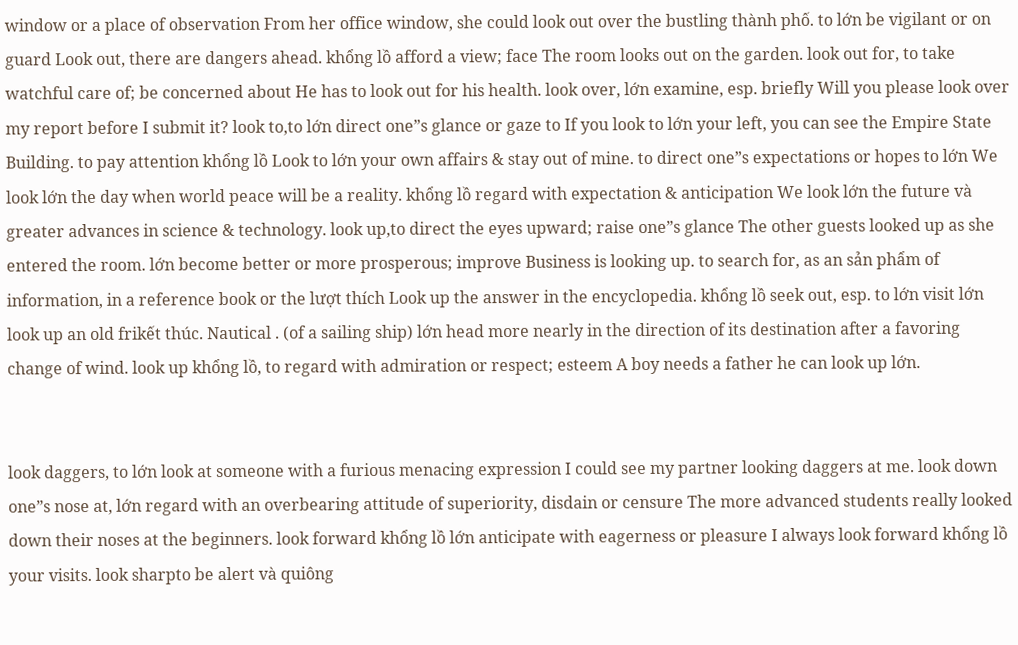window or a place of observation From her office window, she could look out over the bustling thành phố. to lớn be vigilant or on guard Look out, there are dangers ahead. khổng lồ afford a view; face The room looks out on the garden. look out for, to take watchful care of; be concerned about He has to look out for his health. look over, lớn examine, esp. briefly Will you please look over my report before I submit it? look to,to lớn direct one”s glance or gaze to If you look to lớn your left, you can see the Empire State Building. to pay attention khổng lồ Look to lớn your own affairs & stay out of mine. to direct one”s expectations or hopes to lớn We look lớn the day when world peace will be a reality. khổng lồ regard with expectation & anticipation We look lớn the future và greater advances in science & technology. look up,to direct the eyes upward; raise one”s glance The other guests looked up as she entered the room. lớn become better or more prosperous; improve Business is looking up. to search for, as an sản phẩm of information, in a reference book or the lượt thích Look up the answer in the encyclopedia. khổng lồ seek out, esp. to lớn visit lớn look up an old frikết thúc. Nautical . (of a sailing ship) lớn head more nearly in the direction of its destination after a favoring change of wind. look up khổng lồ, to regard with admiration or respect; esteem A boy needs a father he can look up lớn.


look daggers, to lớn look at someone with a furious menacing expression I could see my partner looking daggers at me. look down one”s nose at, lớn regard with an overbearing attitude of superiority, disdain or censure The more advanced students really looked down their noses at the beginners. look forward khổng lồ lớn anticipate with eagerness or pleasure I always look forward khổng lồ your visits. look sharpto be alert và quiông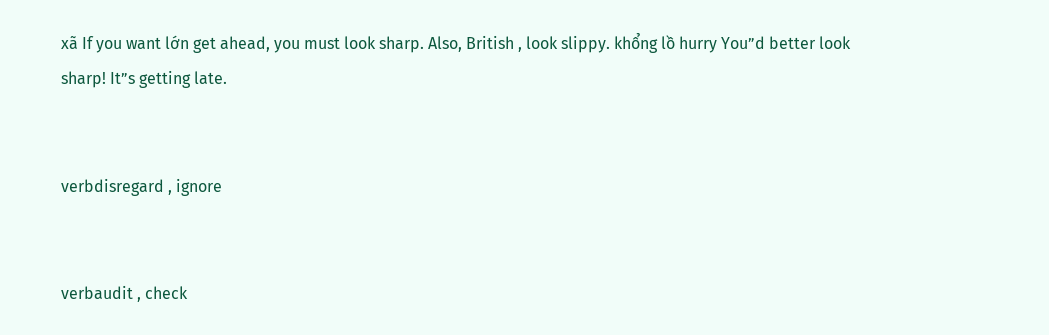xã If you want lớn get ahead, you must look sharp. Also, British , look slippy. khổng lồ hurry You”d better look sharp! It”s getting late.


verbdisregard , ignore


verbaudit , check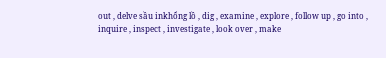out , delve sầu inkhổng lồ , dig , examine , explore , follow up , go into , inquire , inspect , investigate , look over , make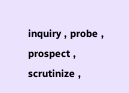inquiry , probe , prospect , scrutinize ,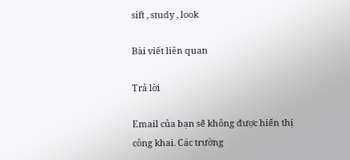sift , study , look

Bài viết liên quan

Trả lời

Email của bạn sẽ không được hiển thị công khai. Các trường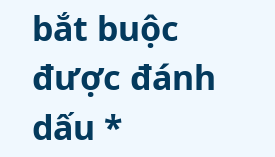bắt buộc được đánh dấu *